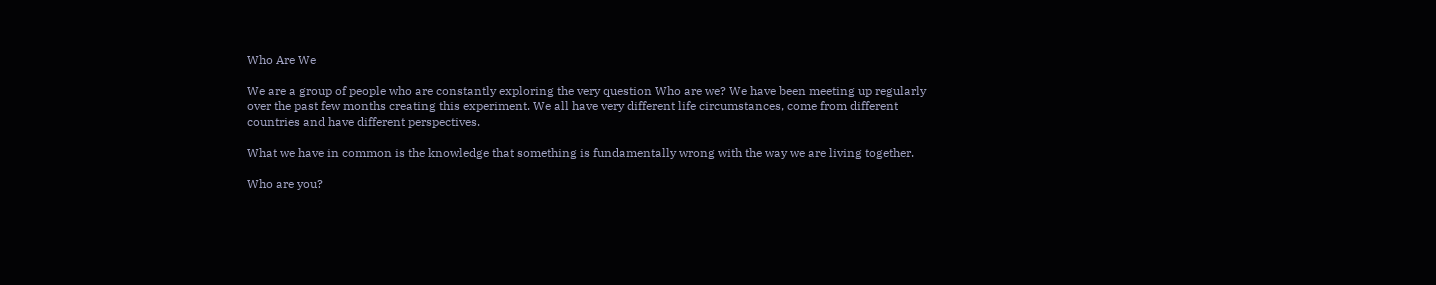Who Are We

We are a group of people who are constantly exploring the very question Who are we? We have been meeting up regularly over the past few months creating this experiment. We all have very different life circumstances, come from different countries and have different perspectives.

What we have in common is the knowledge that something is fundamentally wrong with the way we are living together.

Who are you?